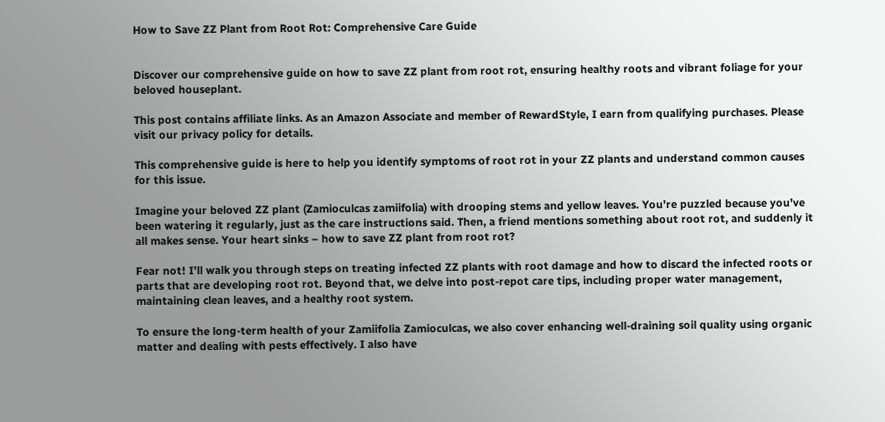How to Save ZZ Plant from Root Rot: Comprehensive Care Guide


Discover our comprehensive guide on how to save ZZ plant from root rot, ensuring healthy roots and vibrant foliage for your beloved houseplant.

This post contains affiliate links. As an Amazon Associate and member of RewardStyle, I earn from qualifying purchases. Please visit our privacy policy for details.

This comprehensive guide is here to help you identify symptoms of root rot in your ZZ plants and understand common causes for this issue.

Imagine your beloved ZZ plant (Zamioculcas zamiifolia) with drooping stems and yellow leaves. You’re puzzled because you’ve been watering it regularly, just as the care instructions said. Then, a friend mentions something about root rot, and suddenly it all makes sense. Your heart sinks – how to save ZZ plant from root rot?

Fear not! I’ll walk you through steps on treating infected ZZ plants with root damage and how to discard the infected roots or parts that are developing root rot. Beyond that, we delve into post-repot care tips, including proper water management, maintaining clean leaves, and a healthy root system.

To ensure the long-term health of your Zamiifolia Zamioculcas, we also cover enhancing well-draining soil quality using organic matter and dealing with pests effectively. I also have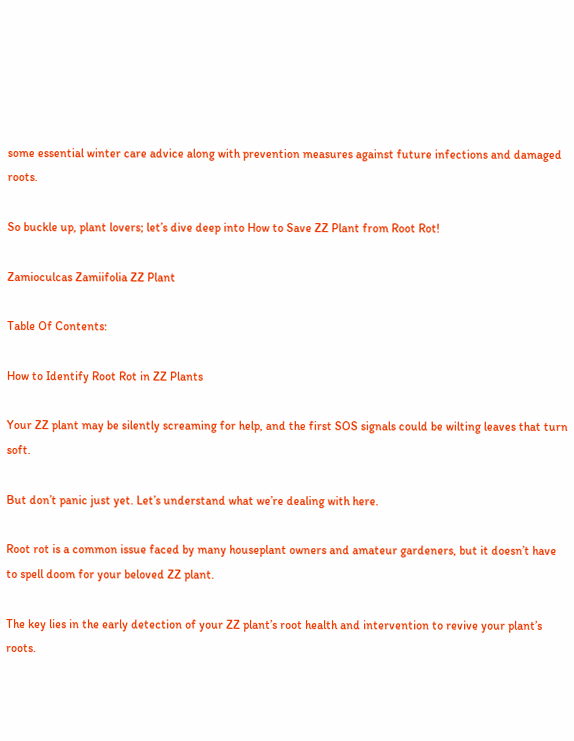some essential winter care advice along with prevention measures against future infections and damaged roots.

So buckle up, plant lovers; let’s dive deep into How to Save ZZ Plant from Root Rot!

Zamioculcas Zamiifolia ZZ Plant

Table Of Contents:

How to Identify Root Rot in ZZ Plants

Your ZZ plant may be silently screaming for help, and the first SOS signals could be wilting leaves that turn soft.

But don’t panic just yet. Let’s understand what we’re dealing with here.

Root rot is a common issue faced by many houseplant owners and amateur gardeners, but it doesn’t have to spell doom for your beloved ZZ plant.

The key lies in the early detection of your ZZ plant’s root health and intervention to revive your plant’s roots.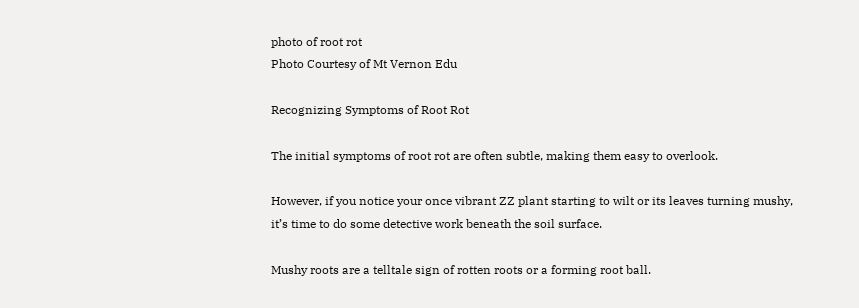photo of root rot
Photo Courtesy of Mt Vernon Edu

Recognizing Symptoms of Root Rot

The initial symptoms of root rot are often subtle, making them easy to overlook.

However, if you notice your once vibrant ZZ plant starting to wilt or its leaves turning mushy, it’s time to do some detective work beneath the soil surface.

Mushy roots are a telltale sign of rotten roots or a forming root ball.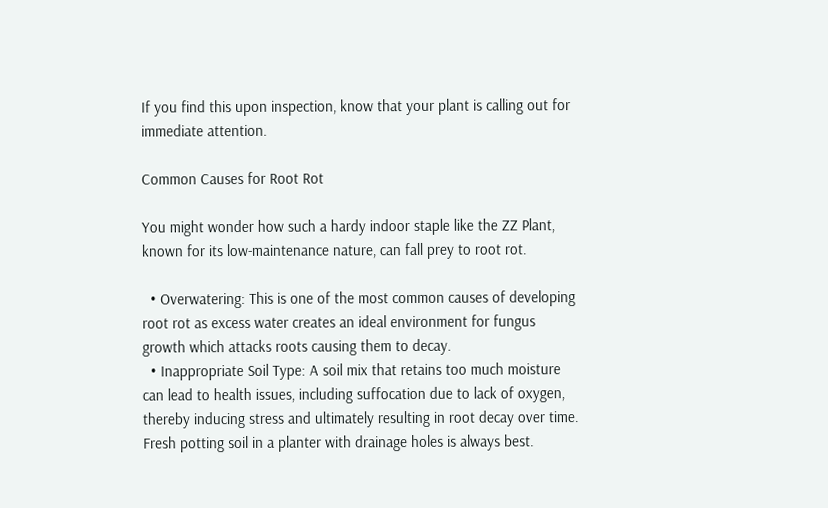If you find this upon inspection, know that your plant is calling out for immediate attention.

Common Causes for Root Rot

You might wonder how such a hardy indoor staple like the ZZ Plant, known for its low-maintenance nature, can fall prey to root rot.

  • Overwatering: This is one of the most common causes of developing root rot as excess water creates an ideal environment for fungus growth which attacks roots causing them to decay.
  • Inappropriate Soil Type: A soil mix that retains too much moisture can lead to health issues, including suffocation due to lack of oxygen, thereby inducing stress and ultimately resulting in root decay over time. Fresh potting soil in a planter with drainage holes is always best.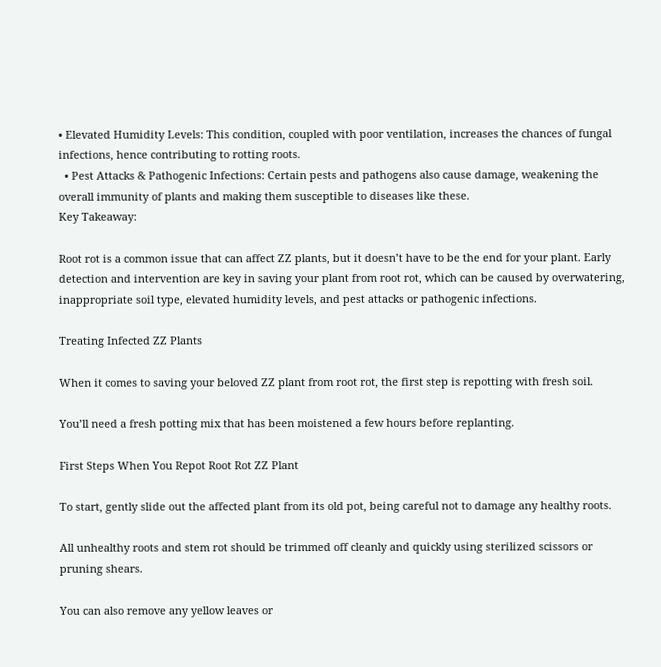• Elevated Humidity Levels: This condition, coupled with poor ventilation, increases the chances of fungal infections, hence contributing to rotting roots.
  • Pest Attacks & Pathogenic Infections: Certain pests and pathogens also cause damage, weakening the overall immunity of plants and making them susceptible to diseases like these.
Key Takeaway:

Root rot is a common issue that can affect ZZ plants, but it doesn’t have to be the end for your plant. Early detection and intervention are key in saving your plant from root rot, which can be caused by overwatering, inappropriate soil type, elevated humidity levels, and pest attacks or pathogenic infections.

Treating Infected ZZ Plants

When it comes to saving your beloved ZZ plant from root rot, the first step is repotting with fresh soil.

You’ll need a fresh potting mix that has been moistened a few hours before replanting.

First Steps When You Repot Root Rot ZZ Plant

To start, gently slide out the affected plant from its old pot, being careful not to damage any healthy roots.

All unhealthy roots and stem rot should be trimmed off cleanly and quickly using sterilized scissors or pruning shears.

You can also remove any yellow leaves or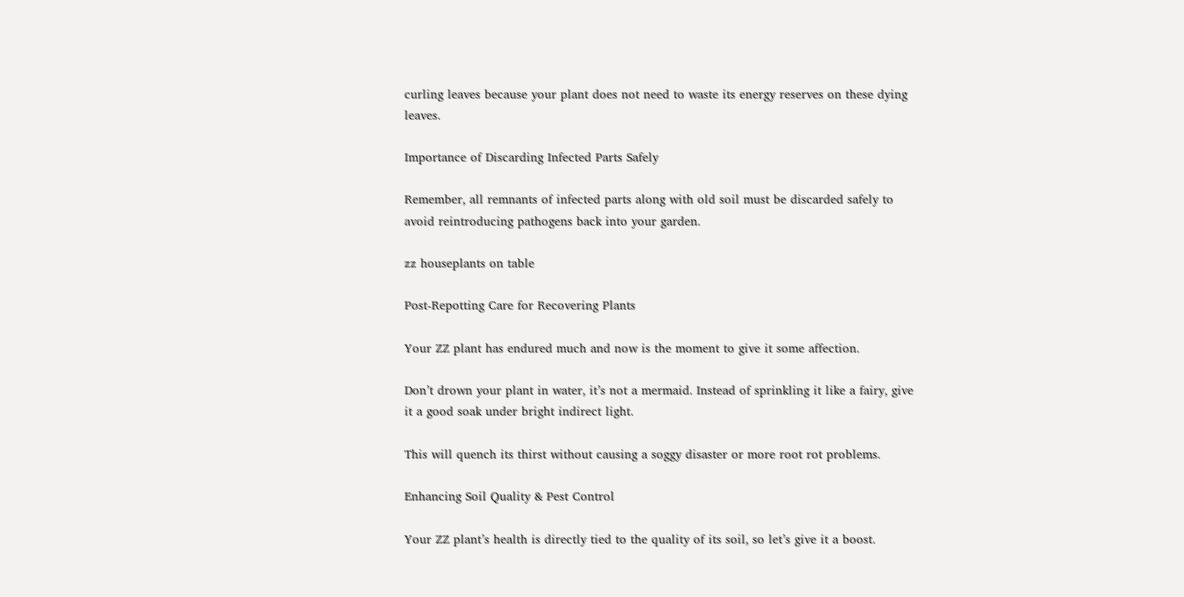curling leaves because your plant does not need to waste its energy reserves on these dying leaves.

Importance of Discarding Infected Parts Safely

Remember, all remnants of infected parts along with old soil must be discarded safely to avoid reintroducing pathogens back into your garden.

zz houseplants on table

Post-Repotting Care for Recovering Plants

Your ZZ plant has endured much and now is the moment to give it some affection.

Don’t drown your plant in water, it’s not a mermaid. Instead of sprinkling it like a fairy, give it a good soak under bright indirect light.

This will quench its thirst without causing a soggy disaster or more root rot problems.

Enhancing Soil Quality & Pest Control

Your ZZ plant’s health is directly tied to the quality of its soil, so let’s give it a boost.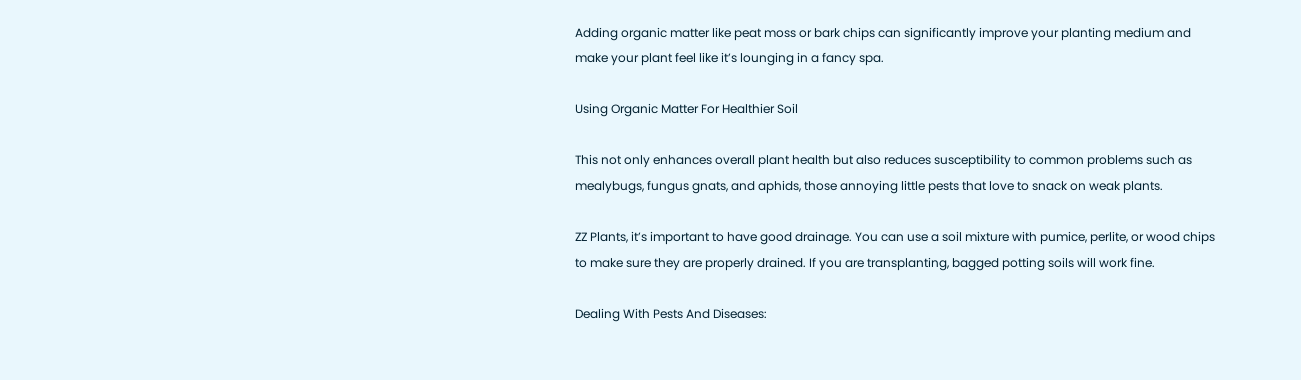Adding organic matter like peat moss or bark chips can significantly improve your planting medium and make your plant feel like it’s lounging in a fancy spa.

Using Organic Matter For Healthier Soil

This not only enhances overall plant health but also reduces susceptibility to common problems such as mealybugs, fungus gnats, and aphids, those annoying little pests that love to snack on weak plants.

ZZ Plants, it’s important to have good drainage. You can use a soil mixture with pumice, perlite, or wood chips to make sure they are properly drained. If you are transplanting, bagged potting soils will work fine.

Dealing With Pests And Diseases: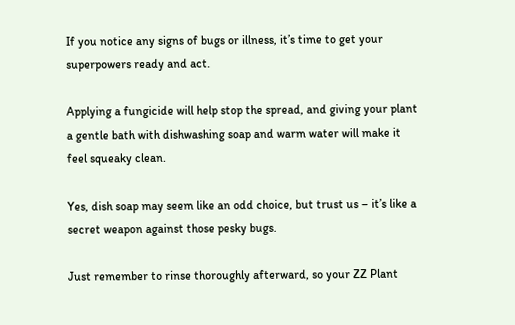If you notice any signs of bugs or illness, it’s time to get your superpowers ready and act.

Applying a fungicide will help stop the spread, and giving your plant a gentle bath with dishwashing soap and warm water will make it feel squeaky clean.

Yes, dish soap may seem like an odd choice, but trust us – it’s like a secret weapon against those pesky bugs.

Just remember to rinse thoroughly afterward, so your ZZ Plant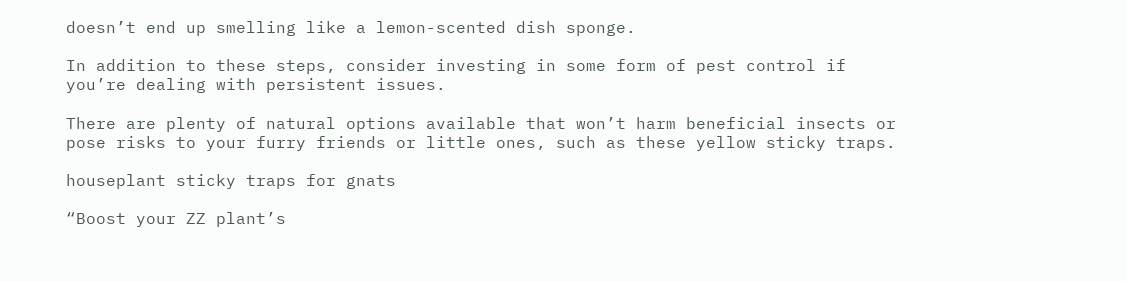doesn’t end up smelling like a lemon-scented dish sponge.

In addition to these steps, consider investing in some form of pest control if you’re dealing with persistent issues.

There are plenty of natural options available that won’t harm beneficial insects or pose risks to your furry friends or little ones, such as these yellow sticky traps.

houseplant sticky traps for gnats

“Boost your ZZ plant’s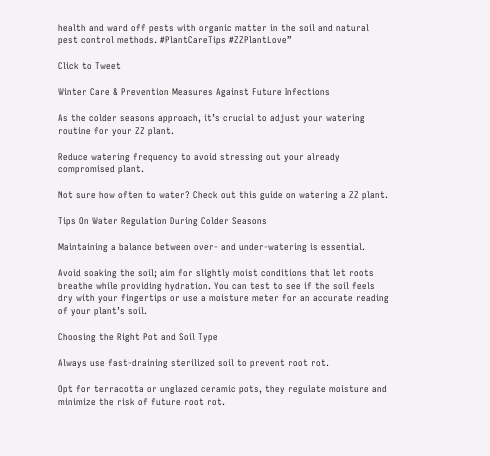health and ward off pests with organic matter in the soil and natural pest control methods. #PlantCareTips #ZZPlantLove”

Click to Tweet

Winter Care & Prevention Measures Against Future Infections

As the colder seasons approach, it’s crucial to adjust your watering routine for your ZZ plant.

Reduce watering frequency to avoid stressing out your already compromised plant.

Not sure how often to water? Check out this guide on watering a ZZ plant.

Tips On Water Regulation During Colder Seasons

Maintaining a balance between over- and under-watering is essential.

Avoid soaking the soil; aim for slightly moist conditions that let roots breathe while providing hydration. You can test to see if the soil feels dry with your fingertips or use a moisture meter for an accurate reading of your plant’s soil.

Choosing the Right Pot and Soil Type

Always use fast-draining sterilized soil to prevent root rot.

Opt for terracotta or unglazed ceramic pots, they regulate moisture and minimize the risk of future root rot.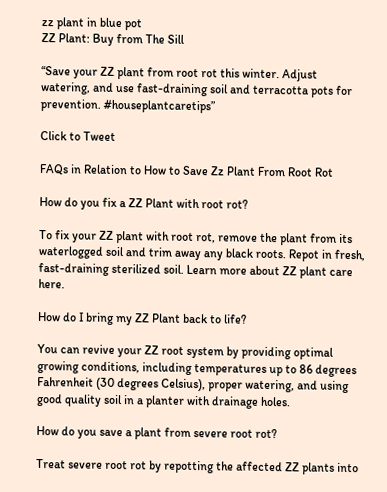zz plant in blue pot
ZZ Plant: Buy from The Sill

“Save your ZZ plant from root rot this winter. Adjust watering, and use fast-draining soil and terracotta pots for prevention. #houseplantcaretips”

Click to Tweet

FAQs in Relation to How to Save Zz Plant From Root Rot

How do you fix a ZZ Plant with root rot?

To fix your ZZ plant with root rot, remove the plant from its waterlogged soil and trim away any black roots. Repot in fresh, fast-draining sterilized soil. Learn more about ZZ plant care here.

How do I bring my ZZ Plant back to life?

You can revive your ZZ root system by providing optimal growing conditions, including temperatures up to 86 degrees Fahrenheit (30 degrees Celsius), proper watering, and using good quality soil in a planter with drainage holes.

How do you save a plant from severe root rot?

Treat severe root rot by repotting the affected ZZ plants into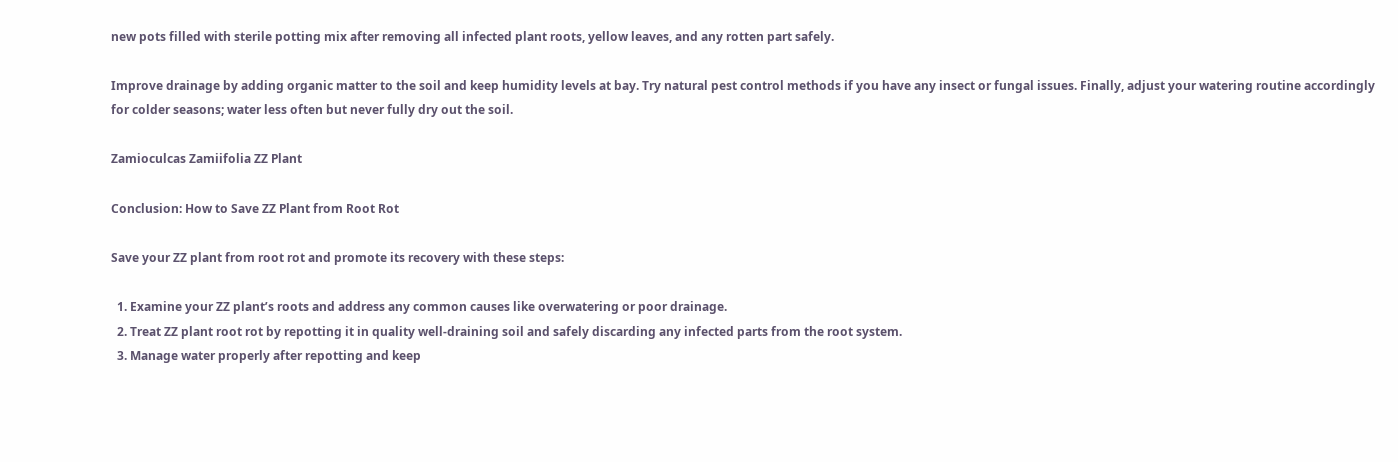new pots filled with sterile potting mix after removing all infected plant roots, yellow leaves, and any rotten part safely.

Improve drainage by adding organic matter to the soil and keep humidity levels at bay. Try natural pest control methods if you have any insect or fungal issues. Finally, adjust your watering routine accordingly for colder seasons; water less often but never fully dry out the soil.

Zamioculcas Zamiifolia ZZ Plant

Conclusion: How to Save ZZ Plant from Root Rot

Save your ZZ plant from root rot and promote its recovery with these steps:

  1. Examine your ZZ plant’s roots and address any common causes like overwatering or poor drainage.
  2. Treat ZZ plant root rot by repotting it in quality well-draining soil and safely discarding any infected parts from the root system.
  3. Manage water properly after repotting and keep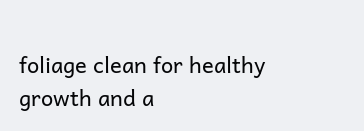foliage clean for healthy growth and a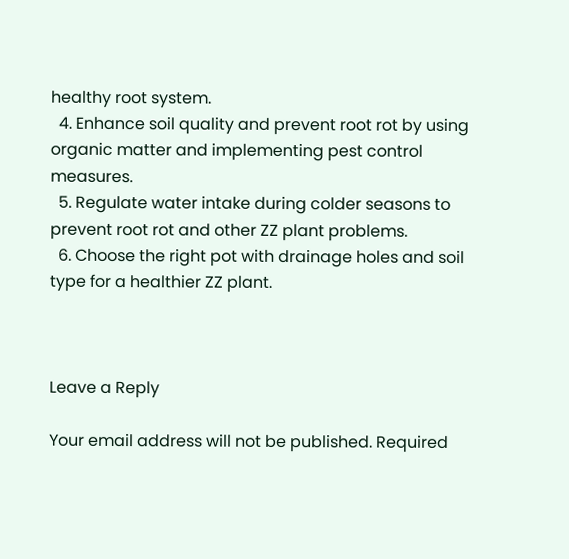healthy root system.
  4. Enhance soil quality and prevent root rot by using organic matter and implementing pest control measures.
  5. Regulate water intake during colder seasons to prevent root rot and other ZZ plant problems.
  6. Choose the right pot with drainage holes and soil type for a healthier ZZ plant.



Leave a Reply

Your email address will not be published. Required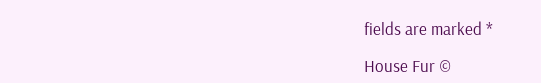fields are marked *

House Fur ©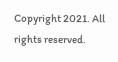Copyright 2021. All rights reserved.